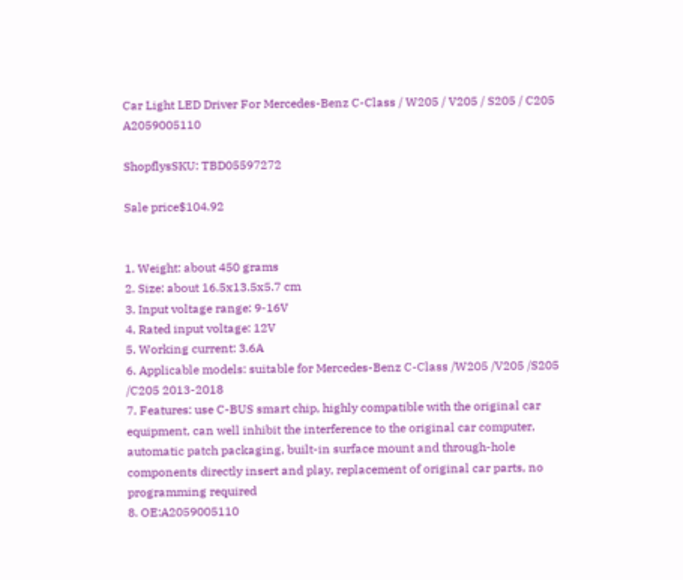Car Light LED Driver For Mercedes-Benz C-Class / W205 / V205 / S205 / C205 A2059005110

ShopflysSKU: TBD05597272

Sale price$104.92


1. Weight: about 450 grams
2. Size: about 16.5x13.5x5.7 cm
3. Input voltage range: 9-16V
4. Rated input voltage: 12V
5. Working current: 3.6A
6. Applicable models: suitable for Mercedes-Benz C-Class /W205 /V205 /S205 /C205 2013-2018
7. Features: use C-BUS smart chip, highly compatible with the original car equipment, can well inhibit the interference to the original car computer, automatic patch packaging, built-in surface mount and through-hole components directly insert and play, replacement of original car parts, no programming required
8. OE:A2059005110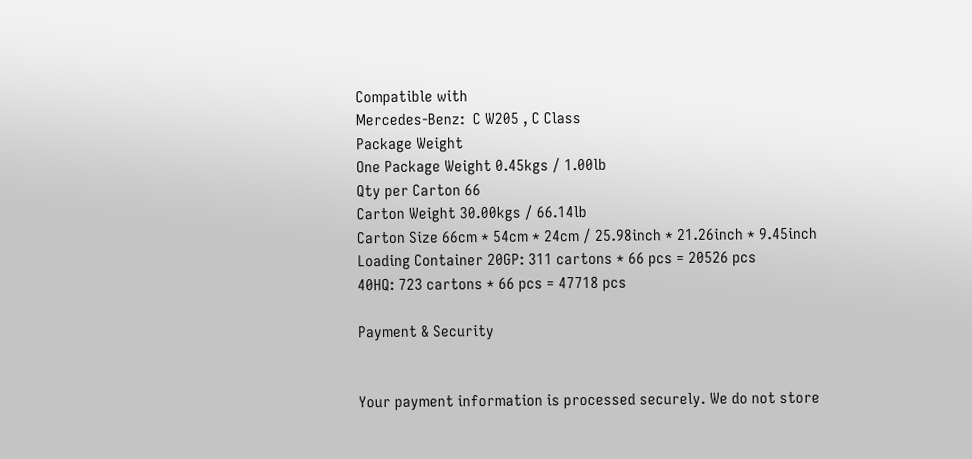Compatible with
Mercedes-Benz:  C W205 , C Class
Package Weight
One Package Weight 0.45kgs / 1.00lb
Qty per Carton 66
Carton Weight 30.00kgs / 66.14lb
Carton Size 66cm * 54cm * 24cm / 25.98inch * 21.26inch * 9.45inch
Loading Container 20GP: 311 cartons * 66 pcs = 20526 pcs
40HQ: 723 cartons * 66 pcs = 47718 pcs

Payment & Security


Your payment information is processed securely. We do not store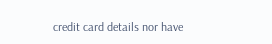credit card details nor have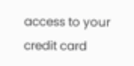access to your credit card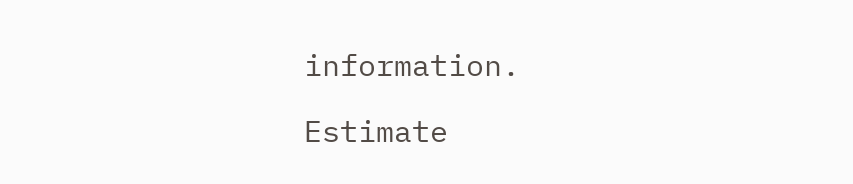information.

Estimate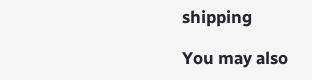shipping

You may also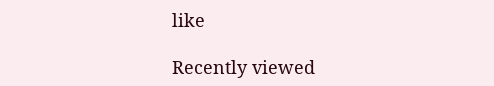like

Recently viewed